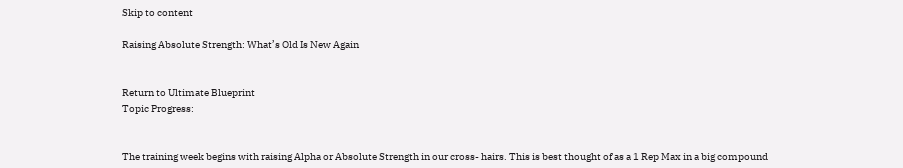Skip to content

Raising Absolute Strength: What’s Old Is New Again


Return to Ultimate Blueprint
Topic Progress:


The training week begins with raising Alpha or Absolute Strength in our cross- hairs. This is best thought of as a 1 Rep Max in a big compound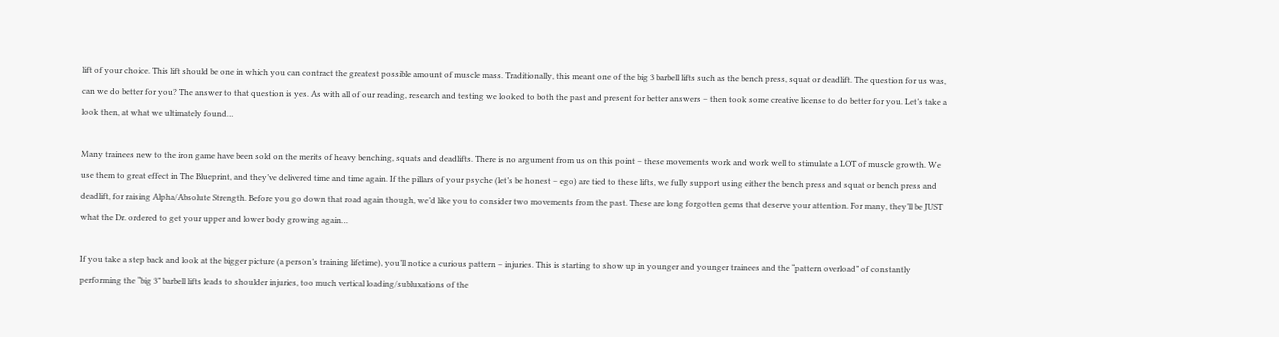lift of your choice. This lift should be one in which you can contract the greatest possible amount of muscle mass. Traditionally, this meant one of the big 3 barbell lifts such as the bench press, squat or deadlift. The question for us was, can we do better for you? The answer to that question is yes. As with all of our reading, research and testing we looked to both the past and present for better answers – then took some creative license to do better for you. Let’s take a look then, at what we ultimately found…

Many trainees new to the iron game have been sold on the merits of heavy benching, squats and deadlifts. There is no argument from us on this point – these movements work and work well to stimulate a LOT of muscle growth. We use them to great effect in The Blueprint, and they’ve delivered time and time again. If the pillars of your psyche (let’s be honest – ego) are tied to these lifts, we fully support using either the bench press and squat or bench press and deadlift, for raising Alpha/Absolute Strength. Before you go down that road again though, we’d like you to consider two movements from the past. These are long forgotten gems that deserve your attention. For many, they’ll be JUST what the Dr. ordered to get your upper and lower body growing again…

If you take a step back and look at the bigger picture (a person’s training lifetime), you’ll notice a curious pattern – injuries. This is starting to show up in younger and younger trainees and the “pattern overload” of constantly performing the “big 3” barbell lifts leads to shoulder injuries, too much vertical loading/subluxations of the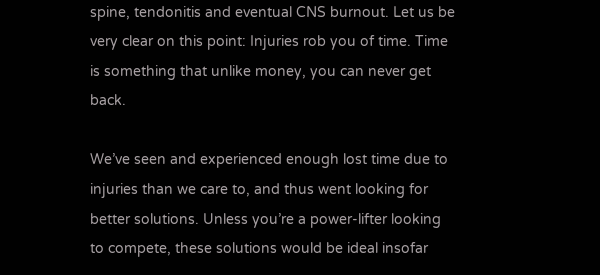spine, tendonitis and eventual CNS burnout. Let us be very clear on this point: Injuries rob you of time. Time is something that unlike money, you can never get back.

We’ve seen and experienced enough lost time due to injuries than we care to, and thus went looking for better solutions. Unless you’re a power-lifter looking to compete, these solutions would be ideal insofar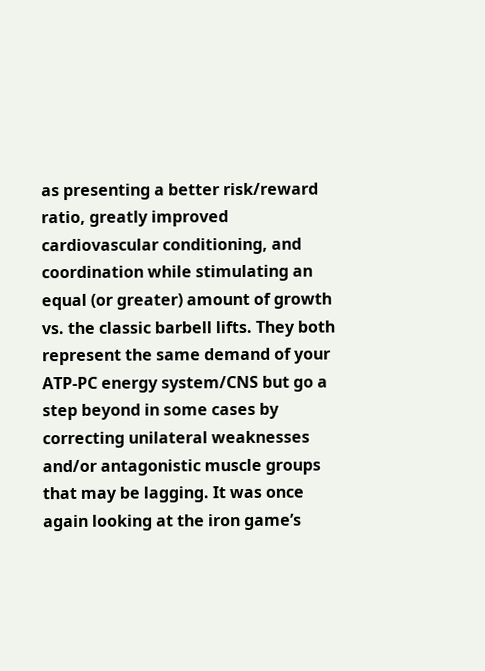as presenting a better risk/reward ratio, greatly improved cardiovascular conditioning, and coordination while stimulating an equal (or greater) amount of growth vs. the classic barbell lifts. They both represent the same demand of your ATP-PC energy system/CNS but go a step beyond in some cases by correcting unilateral weaknesses and/or antagonistic muscle groups that may be lagging. It was once again looking at the iron game’s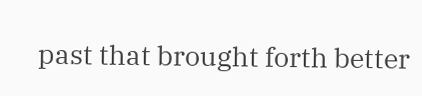past that brought forth better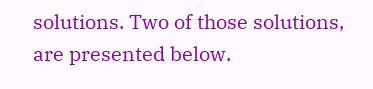solutions. Two of those solutions, are presented below.